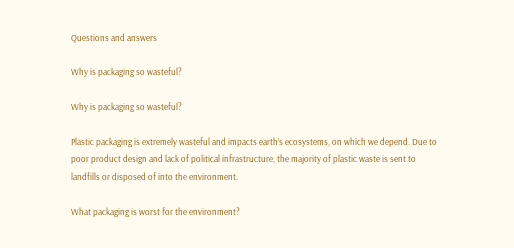Questions and answers

Why is packaging so wasteful?

Why is packaging so wasteful?

Plastic packaging is extremely wasteful and impacts earth’s ecosystems, on which we depend. Due to poor product design and lack of political infrastructure, the majority of plastic waste is sent to landfills or disposed of into the environment.

What packaging is worst for the environment?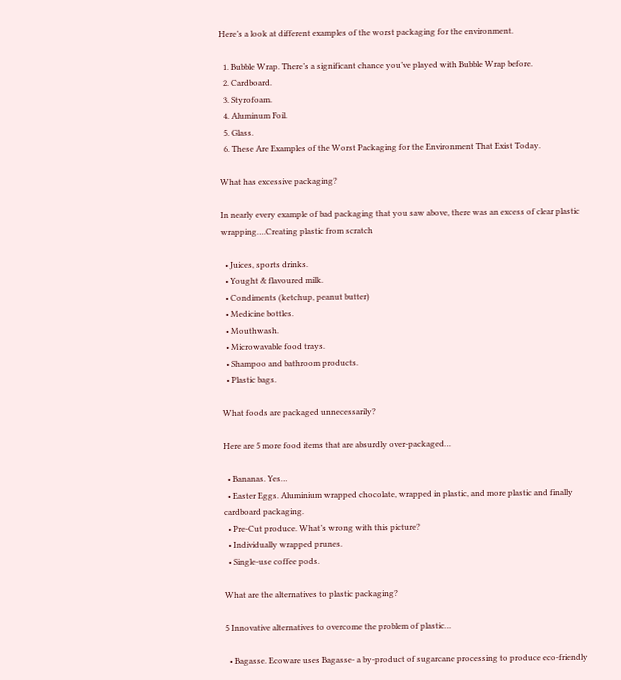Here’s a look at different examples of the worst packaging for the environment.

  1. Bubble Wrap. There’s a significant chance you’ve played with Bubble Wrap before.
  2. Cardboard.
  3. Styrofoam.
  4. Aluminum Foil.
  5. Glass.
  6. These Are Examples of the Worst Packaging for the Environment That Exist Today.

What has excessive packaging?

In nearly every example of bad packaging that you saw above, there was an excess of clear plastic wrapping….Creating plastic from scratch

  • Juices, sports drinks.
  • Yought & flavoured milk.
  • Condiments (ketchup, peanut butter)
  • Medicine bottles.
  • Mouthwash.
  • Microwavable food trays.
  • Shampoo and bathroom products.
  • Plastic bags.

What foods are packaged unnecessarily?

Here are 5 more food items that are absurdly over-packaged…

  • Bananas. Yes…
  • Easter Eggs. Aluminium wrapped chocolate, wrapped in plastic, and more plastic and finally cardboard packaging.
  • Pre-Cut produce. What’s wrong with this picture?
  • Individually wrapped prunes.
  • Single-use coffee pods.

What are the alternatives to plastic packaging?

5 Innovative alternatives to overcome the problem of plastic…

  • Bagasse. Ecoware uses Bagasse- a by-product of sugarcane processing to produce eco-friendly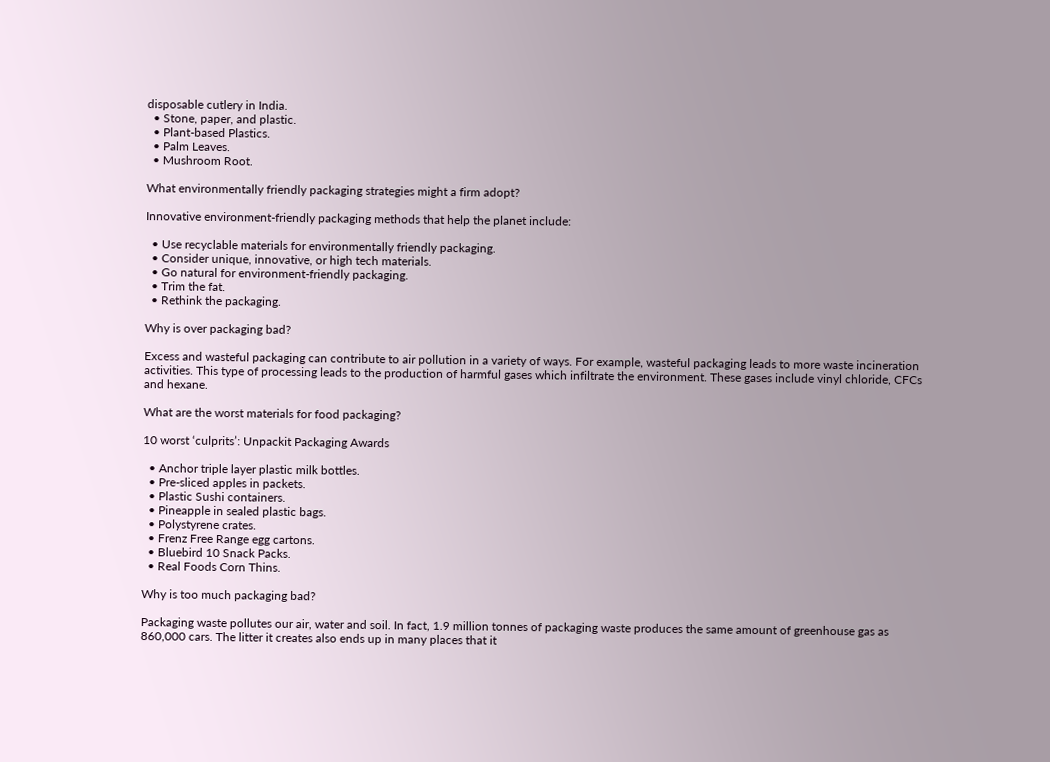disposable cutlery in India.
  • Stone, paper, and plastic.
  • Plant-based Plastics.
  • Palm Leaves.
  • Mushroom Root.

What environmentally friendly packaging strategies might a firm adopt?

Innovative environment-friendly packaging methods that help the planet include:

  • Use recyclable materials for environmentally friendly packaging.
  • Consider unique, innovative, or high tech materials.
  • Go natural for environment-friendly packaging.
  • Trim the fat.
  • Rethink the packaging.

Why is over packaging bad?

Excess and wasteful packaging can contribute to air pollution in a variety of ways. For example, wasteful packaging leads to more waste incineration activities. This type of processing leads to the production of harmful gases which infiltrate the environment. These gases include vinyl chloride, CFCs and hexane.

What are the worst materials for food packaging?

10 worst ‘culprits’: Unpackit Packaging Awards

  • Anchor triple layer plastic milk bottles.
  • Pre-sliced apples in packets.
  • Plastic Sushi containers.
  • Pineapple in sealed plastic bags.
  • Polystyrene crates.
  • Frenz Free Range egg cartons.
  • Bluebird 10 Snack Packs.
  • Real Foods Corn Thins.

Why is too much packaging bad?

Packaging waste pollutes our air, water and soil. In fact, 1.9 million tonnes of packaging waste produces the same amount of greenhouse gas as 860,000 cars. The litter it creates also ends up in many places that it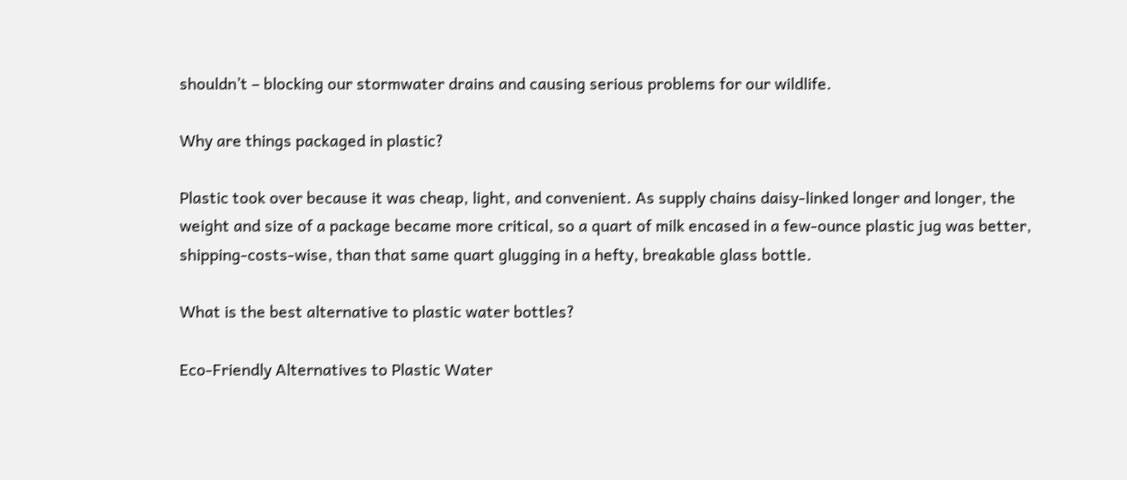shouldn’t – blocking our stormwater drains and causing serious problems for our wildlife.

Why are things packaged in plastic?

Plastic took over because it was cheap, light, and convenient. As supply chains daisy-linked longer and longer, the weight and size of a package became more critical, so a quart of milk encased in a few-ounce plastic jug was better, shipping-costs-wise, than that same quart glugging in a hefty, breakable glass bottle.

What is the best alternative to plastic water bottles?

Eco-Friendly Alternatives to Plastic Water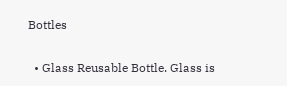Bottles

  • Glass Reusable Bottle. Glass is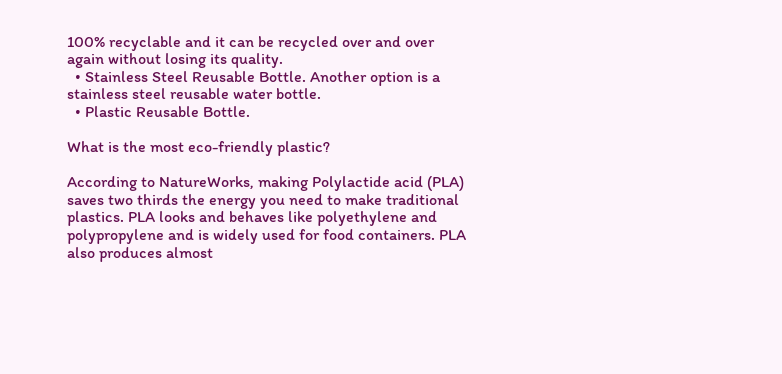100% recyclable and it can be recycled over and over again without losing its quality.
  • Stainless Steel Reusable Bottle. Another option is a stainless steel reusable water bottle.
  • Plastic Reusable Bottle.

What is the most eco-friendly plastic?

According to NatureWorks, making Polylactide acid (PLA) saves two thirds the energy you need to make traditional plastics. PLA looks and behaves like polyethylene and polypropylene and is widely used for food containers. PLA also produces almost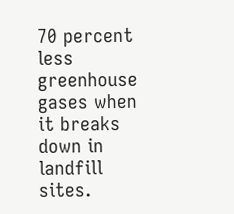70 percent less greenhouse gases when it breaks down in landfill sites.